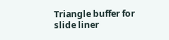Triangle buffer for slide liner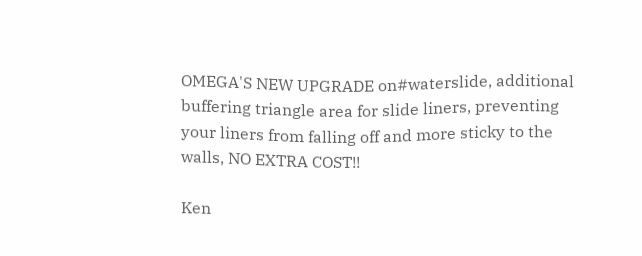OMEGA'S NEW UPGRADE on#waterslide, additional buffering triangle area for slide liners, preventing your liners from falling off and more sticky to the walls, NO EXTRA COST!!

Ken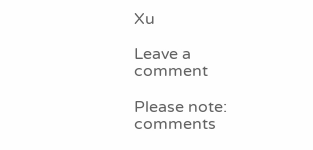Xu

Leave a comment

Please note: comments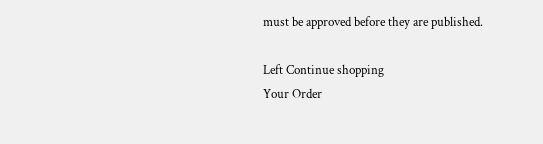must be approved before they are published.

Left Continue shopping
Your Order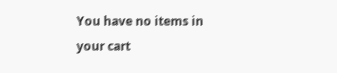You have no items in your cart